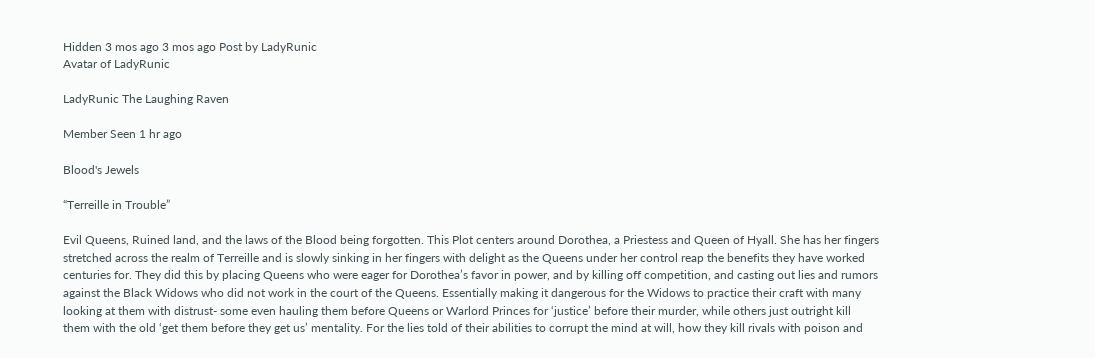Hidden 3 mos ago 3 mos ago Post by LadyRunic
Avatar of LadyRunic

LadyRunic The Laughing Raven

Member Seen 1 hr ago

Blood's Jewels

“Terreille in Trouble”

Evil Queens, Ruined land, and the laws of the Blood being forgotten. This Plot centers around Dorothea, a Priestess and Queen of Hyall. She has her fingers stretched across the realm of Terreille and is slowly sinking in her fingers with delight as the Queens under her control reap the benefits they have worked centuries for. They did this by placing Queens who were eager for Dorothea’s favor in power, and by killing off competition, and casting out lies and rumors against the Black Widows who did not work in the court of the Queens. Essentially making it dangerous for the Widows to practice their craft with many looking at them with distrust- some even hauling them before Queens or Warlord Princes for ‘justice’ before their murder, while others just outright kill them with the old ‘get them before they get us’ mentality. For the lies told of their abilities to corrupt the mind at will, how they kill rivals with poison and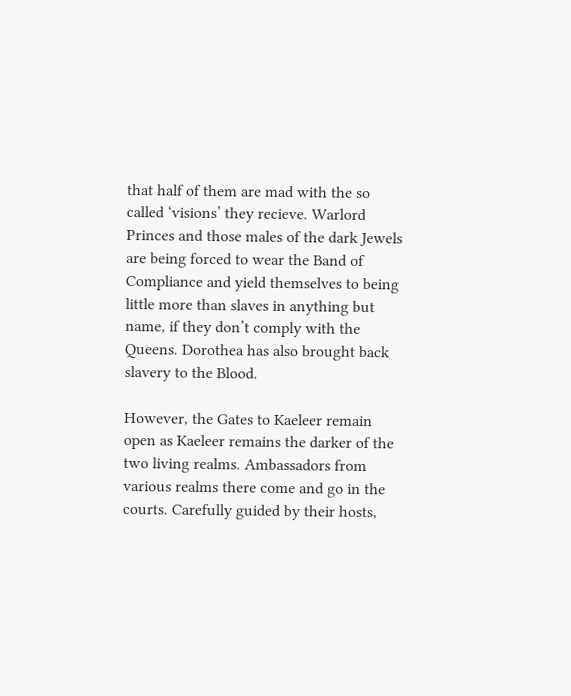that half of them are mad with the so called ‘visions’ they recieve. Warlord Princes and those males of the dark Jewels are being forced to wear the Band of Compliance and yield themselves to being little more than slaves in anything but name, if they don’t comply with the Queens. Dorothea has also brought back slavery to the Blood.

However, the Gates to Kaeleer remain open as Kaeleer remains the darker of the two living realms. Ambassadors from various realms there come and go in the courts. Carefully guided by their hosts,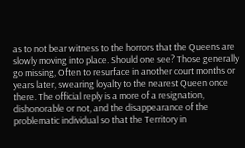as to not bear witness to the horrors that the Queens are slowly moving into place. Should one see? Those generally go missing, Often to resurface in another court months or years later, swearing loyalty to the nearest Queen once there. The official reply is a more of a resignation, dishonorable or not, and the disappearance of the problematic individual so that the Territory in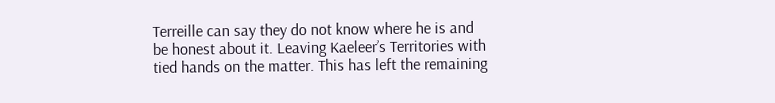Terreille can say they do not know where he is and be honest about it. Leaving Kaeleer’s Territories with tied hands on the matter. This has left the remaining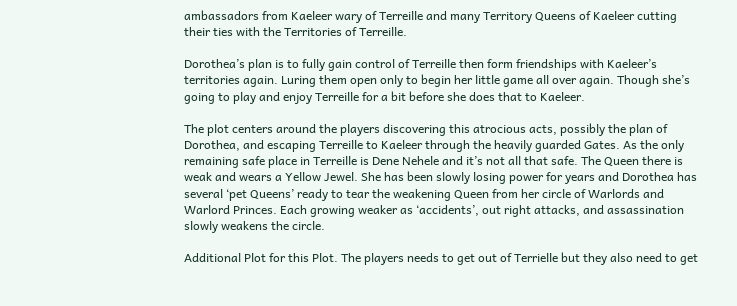ambassadors from Kaeleer wary of Terreille and many Territory Queens of Kaeleer cutting their ties with the Territories of Terreille.

Dorothea’s plan is to fully gain control of Terreille then form friendships with Kaeleer’s territories again. Luring them open only to begin her little game all over again. Though she’s going to play and enjoy Terreille for a bit before she does that to Kaeleer.

The plot centers around the players discovering this atrocious acts, possibly the plan of Dorothea, and escaping Terreille to Kaeleer through the heavily guarded Gates. As the only remaining safe place in Terreille is Dene Nehele and it’s not all that safe. The Queen there is weak and wears a Yellow Jewel. She has been slowly losing power for years and Dorothea has several ‘pet Queens’ ready to tear the weakening Queen from her circle of Warlords and Warlord Princes. Each growing weaker as ‘accidents’, out right attacks, and assassination slowly weakens the circle.

Additional Plot for this Plot. The players needs to get out of Terrielle but they also need to get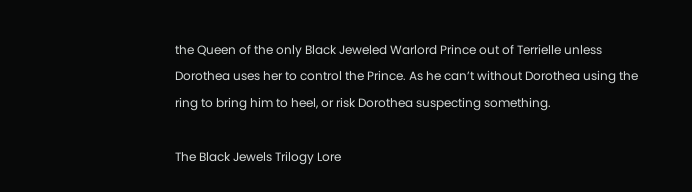the Queen of the only Black Jeweled Warlord Prince out of Terrielle unless Dorothea uses her to control the Prince. As he can’t without Dorothea using the ring to bring him to heel, or risk Dorothea suspecting something.

The Black Jewels Trilogy Lore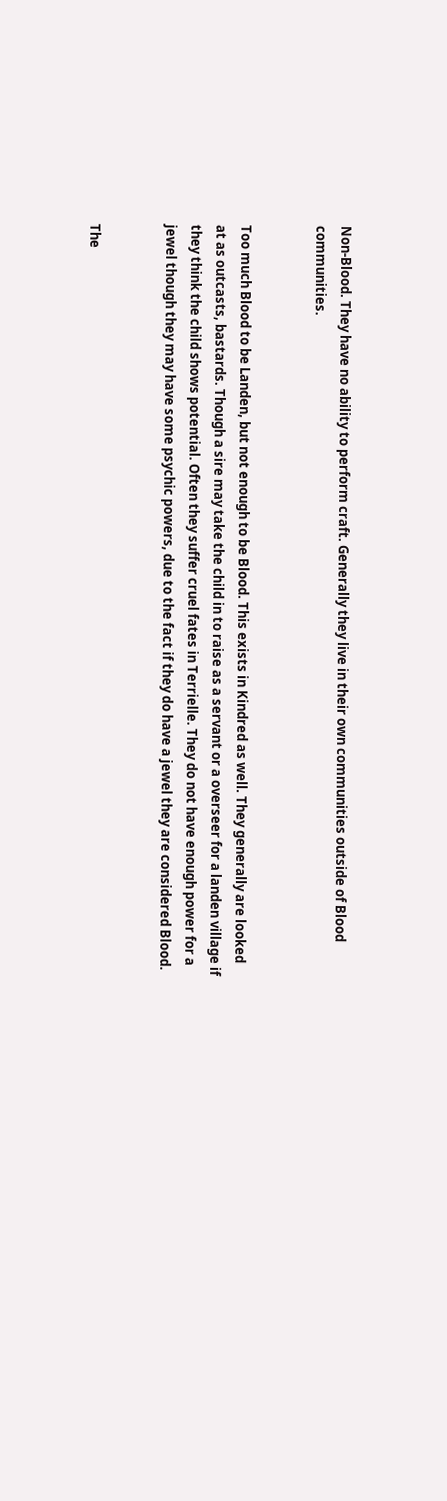Non-Blood. They have no ability to perform craft. Generally they live in their own communities outside of Blood communities.


Too much Blood to be Landen, but not enough to be Blood. This exists in Kindred as well. They generally are looked at as outcasts, bastards. Though a sire may take the child in to raise as a servant or a overseer for a landen village if they think the child shows potential. Often they suffer cruel fates in Terrielle. They do not have enough power for a jewel though they may have some psychic powers, due to the fact if they do have a jewel they are considered Blood.


The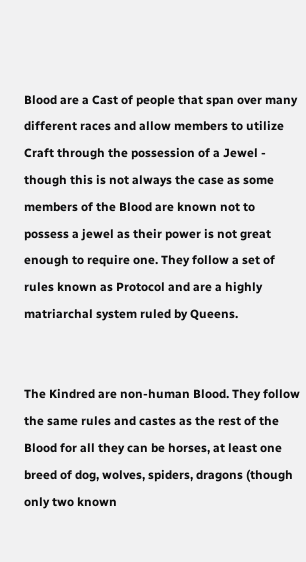Blood are a Cast of people that span over many different races and allow members to utilize Craft through the possession of a Jewel - though this is not always the case as some members of the Blood are known not to possess a jewel as their power is not great enough to require one. They follow a set of rules known as Protocol and are a highly matriarchal system ruled by Queens.


The Kindred are non-human Blood. They follow the same rules and castes as the rest of the Blood for all they can be horses, at least one breed of dog, wolves, spiders, dragons (though only two known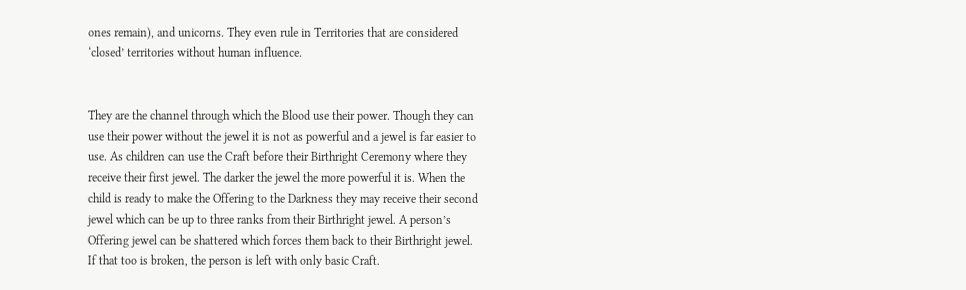ones remain), and unicorns. They even rule in Territories that are considered ‘closed’ territories without human influence.


They are the channel through which the Blood use their power. Though they can use their power without the jewel it is not as powerful and a jewel is far easier to use. As children can use the Craft before their Birthright Ceremony where they receive their first jewel. The darker the jewel the more powerful it is. When the child is ready to make the Offering to the Darkness they may receive their second jewel which can be up to three ranks from their Birthright jewel. A person’s Offering jewel can be shattered which forces them back to their Birthright jewel. If that too is broken, the person is left with only basic Craft.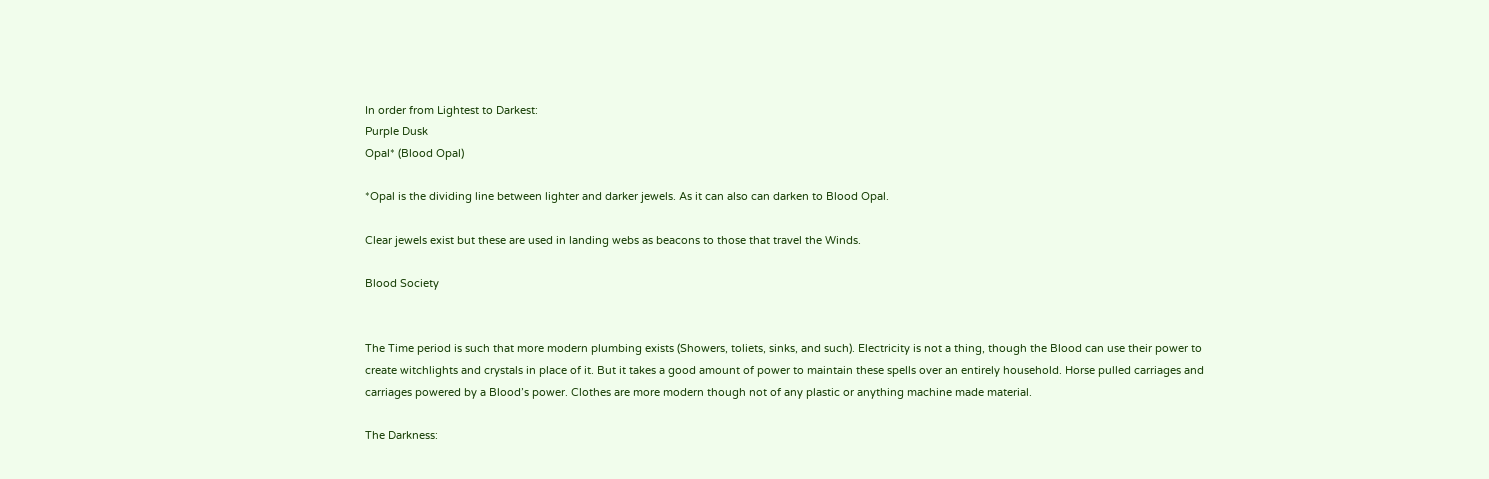In order from Lightest to Darkest:
Purple Dusk
Opal* (Blood Opal)

*Opal is the dividing line between lighter and darker jewels. As it can also can darken to Blood Opal.

Clear jewels exist but these are used in landing webs as beacons to those that travel the Winds.

Blood Society


The Time period is such that more modern plumbing exists (Showers, toliets, sinks, and such). Electricity is not a thing, though the Blood can use their power to create witchlights and crystals in place of it. But it takes a good amount of power to maintain these spells over an entirely household. Horse pulled carriages and carriages powered by a Blood’s power. Clothes are more modern though not of any plastic or anything machine made material.

The Darkness: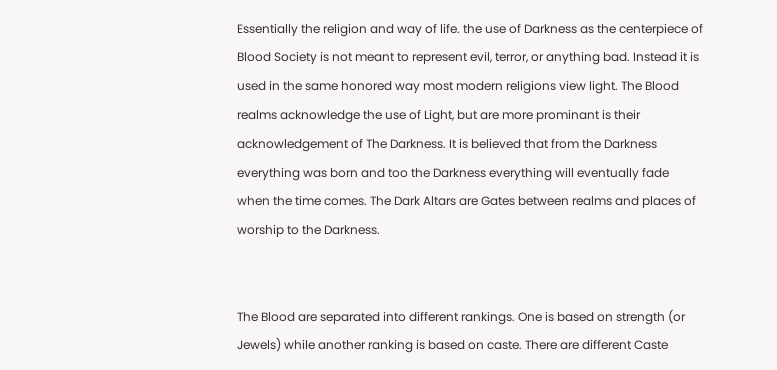Essentially the religion and way of life. the use of Darkness as the centerpiece of Blood Society is not meant to represent evil, terror, or anything bad. Instead it is used in the same honored way most modern religions view light. The Blood realms acknowledge the use of Light, but are more prominant is their acknowledgement of The Darkness. It is believed that from the Darkness everything was born and too the Darkness everything will eventually fade when the time comes. The Dark Altars are Gates between realms and places of worship to the Darkness.


The Blood are separated into different rankings. One is based on strength (or Jewels) while another ranking is based on caste. There are different Caste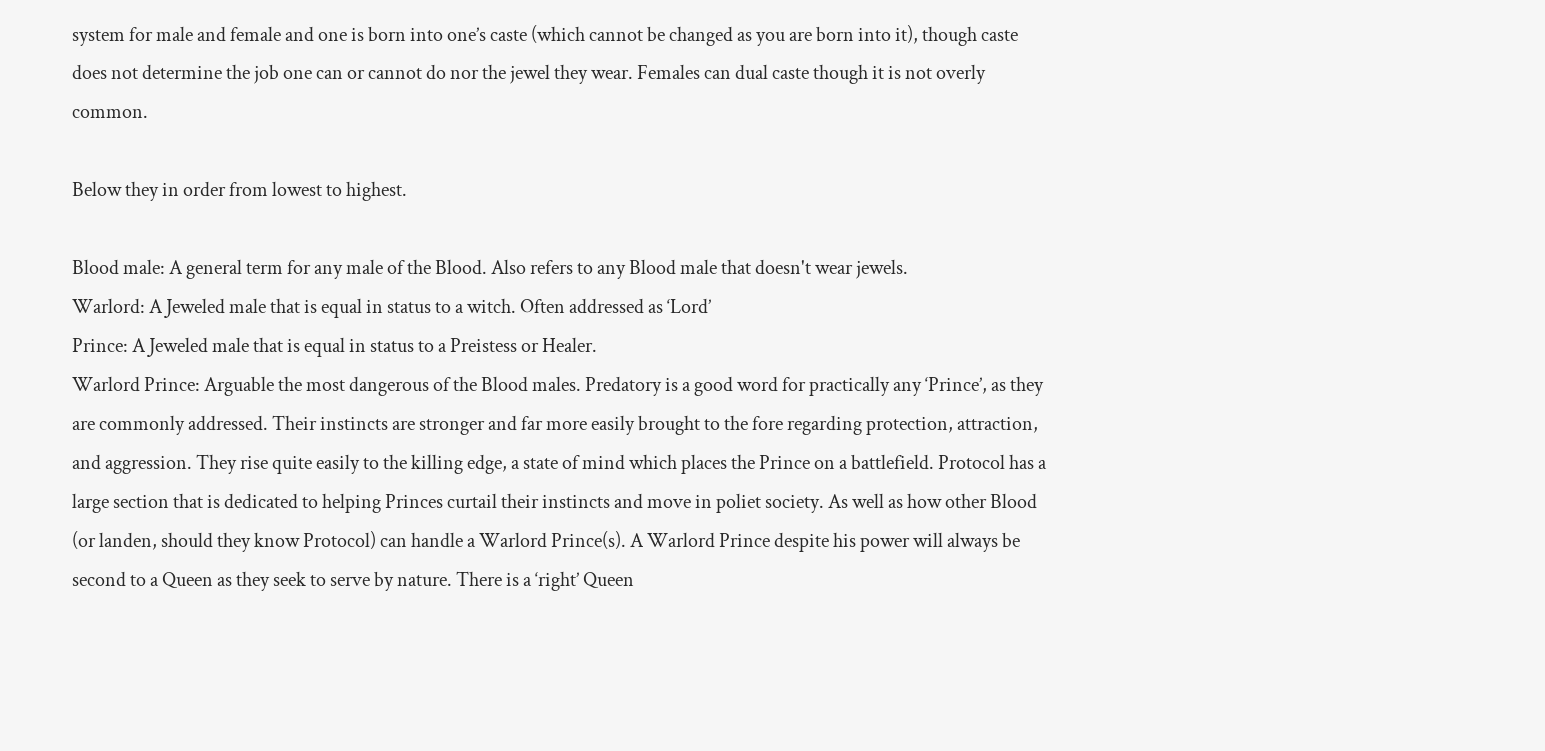system for male and female and one is born into one’s caste (which cannot be changed as you are born into it), though caste does not determine the job one can or cannot do nor the jewel they wear. Females can dual caste though it is not overly common.

Below they in order from lowest to highest.

Blood male: A general term for any male of the Blood. Also refers to any Blood male that doesn't wear jewels.
Warlord: A Jeweled male that is equal in status to a witch. Often addressed as ‘Lord’
Prince: A Jeweled male that is equal in status to a Preistess or Healer.
Warlord Prince: Arguable the most dangerous of the Blood males. Predatory is a good word for practically any ‘Prince’, as they are commonly addressed. Their instincts are stronger and far more easily brought to the fore regarding protection, attraction, and aggression. They rise quite easily to the killing edge, a state of mind which places the Prince on a battlefield. Protocol has a large section that is dedicated to helping Princes curtail their instincts and move in poliet society. As well as how other Blood (or landen, should they know Protocol) can handle a Warlord Prince(s). A Warlord Prince despite his power will always be second to a Queen as they seek to serve by nature. There is a ‘right’ Queen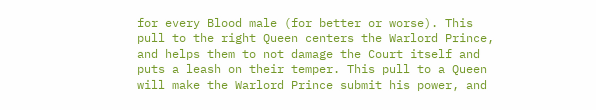for every Blood male (for better or worse). This pull to the right Queen centers the Warlord Prince, and helps them to not damage the Court itself and puts a leash on their temper. This pull to a Queen will make the Warlord Prince submit his power, and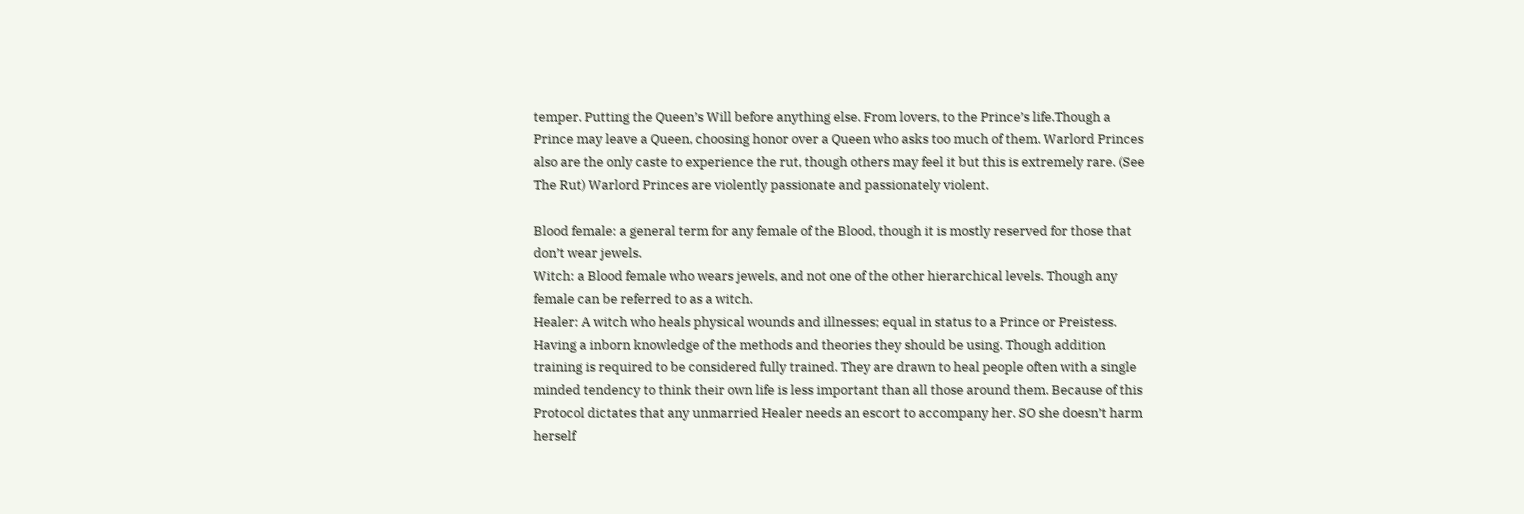temper. Putting the Queen’s Will before anything else. From lovers, to the Prince’s life.Though a Prince may leave a Queen, choosing honor over a Queen who asks too much of them. Warlord Princes also are the only caste to experience the rut, though others may feel it but this is extremely rare. (See The Rut) Warlord Princes are violently passionate and passionately violent.

Blood female: a general term for any female of the Blood, though it is mostly reserved for those that don’t wear jewels.
Witch: a Blood female who wears jewels, and not one of the other hierarchical levels. Though any female can be referred to as a witch.
Healer: A witch who heals physical wounds and illnesses; equal in status to a Prince or Preistess. Having a inborn knowledge of the methods and theories they should be using. Though addition training is required to be considered fully trained. They are drawn to heal people often with a single minded tendency to think their own life is less important than all those around them. Because of this Protocol dictates that any unmarried Healer needs an escort to accompany her. SO she doesn’t harm herself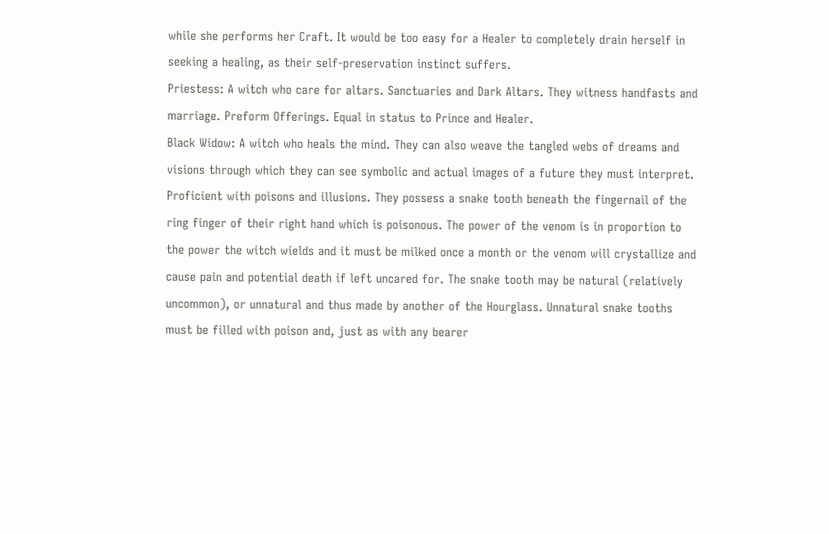while she performs her Craft. It would be too easy for a Healer to completely drain herself in seeking a healing, as their self-preservation instinct suffers.
Priestess: A witch who care for altars. Sanctuaries and Dark Altars. They witness handfasts and marriage. Preform Offerings. Equal in status to Prince and Healer.
Black Widow: A witch who heals the mind. They can also weave the tangled webs of dreams and visions through which they can see symbolic and actual images of a future they must interpret. Proficient with poisons and illusions. They possess a snake tooth beneath the fingernail of the ring finger of their right hand which is poisonous. The power of the venom is in proportion to the power the witch wields and it must be milked once a month or the venom will crystallize and cause pain and potential death if left uncared for. The snake tooth may be natural (relatively uncommon), or unnatural and thus made by another of the Hourglass. Unnatural snake tooths must be filled with poison and, just as with any bearer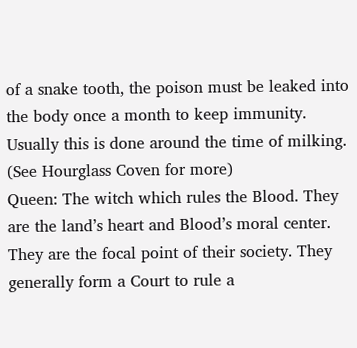of a snake tooth, the poison must be leaked into the body once a month to keep immunity. Usually this is done around the time of milking. (See Hourglass Coven for more)
Queen: The witch which rules the Blood. They are the land’s heart and Blood’s moral center. They are the focal point of their society. They generally form a Court to rule a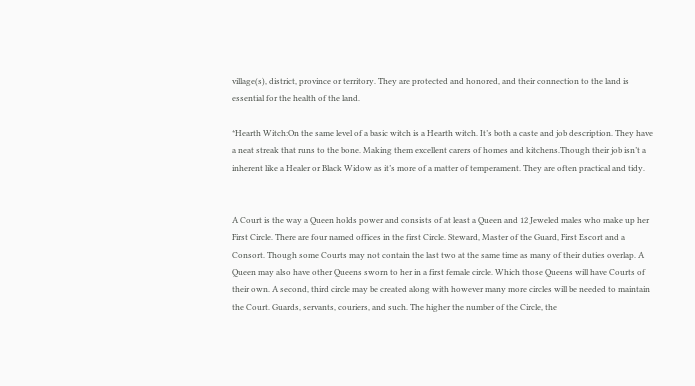village(s), district, province or territory. They are protected and honored, and their connection to the land is essential for the health of the land.

*Hearth Witch:On the same level of a basic witch is a Hearth witch. It’s both a caste and job description. They have a neat streak that runs to the bone. Making them excellent carers of homes and kitchens.Though their job isn’t a inherent like a Healer or Black Widow as it’s more of a matter of temperament. They are often practical and tidy.


A Court is the way a Queen holds power and consists of at least a Queen and 12 Jeweled males who make up her First Circle. There are four named offices in the first Circle. Steward, Master of the Guard, First Escort and a Consort. Though some Courts may not contain the last two at the same time as many of their duties overlap. A Queen may also have other Queens sworn to her in a first female circle. Which those Queens will have Courts of their own. A second, third circle may be created along with however many more circles will be needed to maintain the Court. Guards, servants, couriers, and such. The higher the number of the Circle, the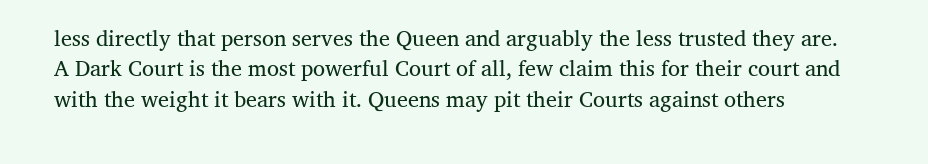less directly that person serves the Queen and arguably the less trusted they are. A Dark Court is the most powerful Court of all, few claim this for their court and with the weight it bears with it. Queens may pit their Courts against others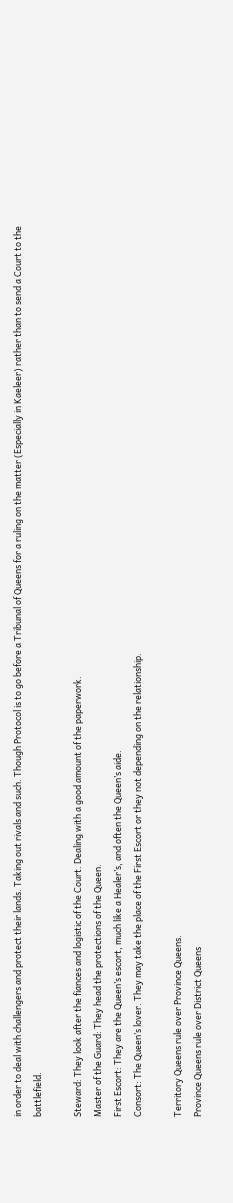in order to deal with challengers and protect their lands. Taking out rivals and such. Though Protocol is to go before a Tribunal of Queens for a ruling on the matter (Especially in Kaeleer) rather than to send a Court to the battlefield.

Steward: They look after the fiances and logistic of the Court. Dealing with a good amount of the paperwork.
Master of the Guard: They head the protections of the Queen.
First Escort: They are the Queen’s escort, much like a Healer’s, and often the Queen’s aide.
Consort: The Queen’s lover. They may take the place of the First Escort or they not depending on the relationship.

Territory Queens rule over Province Queens.
Province Queens rule over District Queens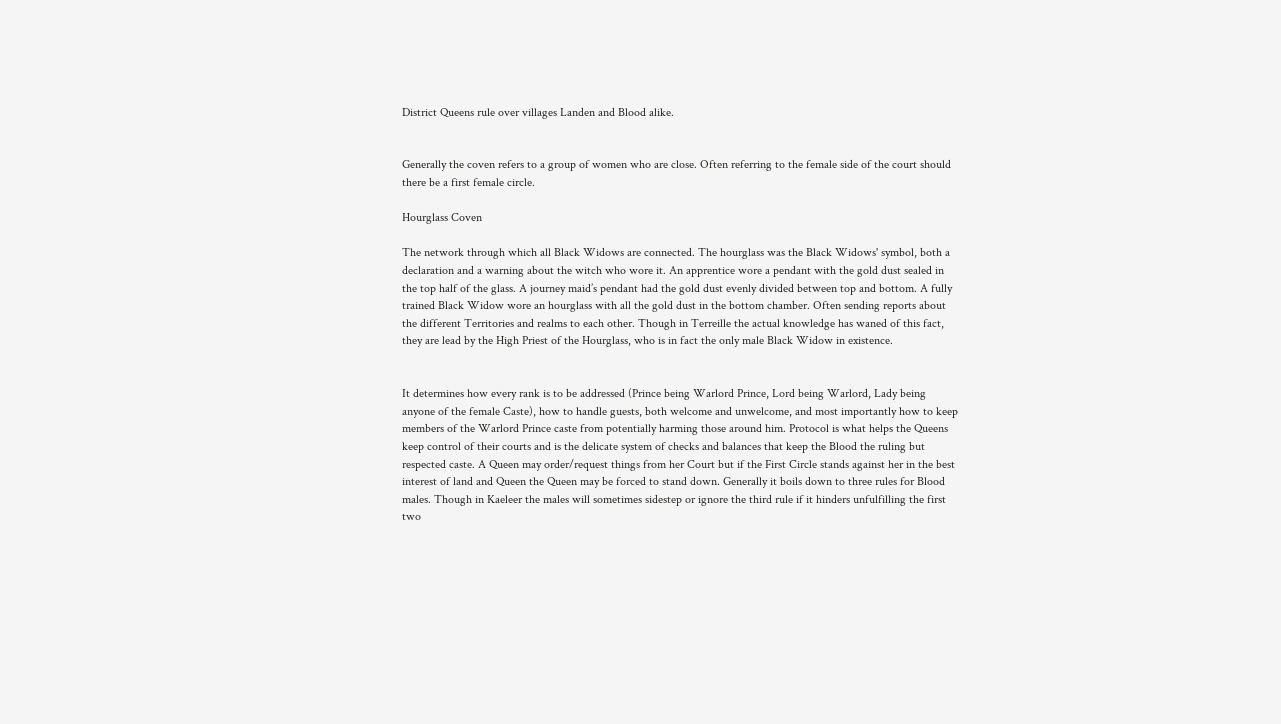District Queens rule over villages Landen and Blood alike.


Generally the coven refers to a group of women who are close. Often referring to the female side of the court should there be a first female circle.

Hourglass Coven

The network through which all Black Widows are connected. The hourglass was the Black Widows' symbol, both a declaration and a warning about the witch who wore it. An apprentice wore a pendant with the gold dust sealed in the top half of the glass. A journey maid’s pendant had the gold dust evenly divided between top and bottom. A fully trained Black Widow wore an hourglass with all the gold dust in the bottom chamber. Often sending reports about the different Territories and realms to each other. Though in Terreille the actual knowledge has waned of this fact, they are lead by the High Priest of the Hourglass, who is in fact the only male Black Widow in existence.


It determines how every rank is to be addressed (Prince being Warlord Prince, Lord being Warlord, Lady being anyone of the female Caste), how to handle guests, both welcome and unwelcome, and most importantly how to keep members of the Warlord Prince caste from potentially harming those around him. Protocol is what helps the Queens keep control of their courts and is the delicate system of checks and balances that keep the Blood the ruling but respected caste. A Queen may order/request things from her Court but if the First Circle stands against her in the best interest of land and Queen the Queen may be forced to stand down. Generally it boils down to three rules for Blood males. Though in Kaeleer the males will sometimes sidestep or ignore the third rule if it hinders unfulfilling the first two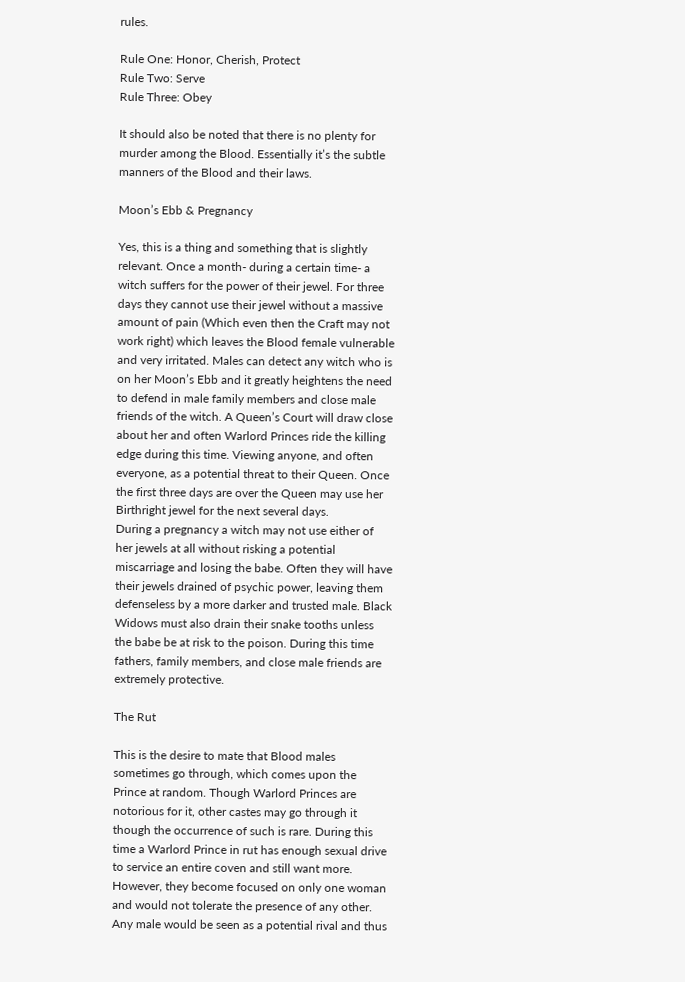rules.

Rule One: Honor, Cherish, Protect
Rule Two: Serve
Rule Three: Obey

It should also be noted that there is no plenty for murder among the Blood. Essentially it’s the subtle manners of the Blood and their laws.

Moon’s Ebb & Pregnancy

Yes, this is a thing and something that is slightly relevant. Once a month- during a certain time- a witch suffers for the power of their jewel. For three days they cannot use their jewel without a massive amount of pain (Which even then the Craft may not work right) which leaves the Blood female vulnerable and very irritated. Males can detect any witch who is on her Moon’s Ebb and it greatly heightens the need to defend in male family members and close male friends of the witch. A Queen’s Court will draw close about her and often Warlord Princes ride the killing edge during this time. Viewing anyone, and often everyone, as a potential threat to their Queen. Once the first three days are over the Queen may use her Birthright jewel for the next several days.
During a pregnancy a witch may not use either of her jewels at all without risking a potential miscarriage and losing the babe. Often they will have their jewels drained of psychic power, leaving them defenseless by a more darker and trusted male. Black Widows must also drain their snake tooths unless the babe be at risk to the poison. During this time fathers, family members, and close male friends are extremely protective.

The Rut

This is the desire to mate that Blood males sometimes go through, which comes upon the Prince at random. Though Warlord Princes are notorious for it, other castes may go through it though the occurrence of such is rare. During this time a Warlord Prince in rut has enough sexual drive to service an entire coven and still want more. However, they become focused on only one woman and would not tolerate the presence of any other. Any male would be seen as a potential rival and thus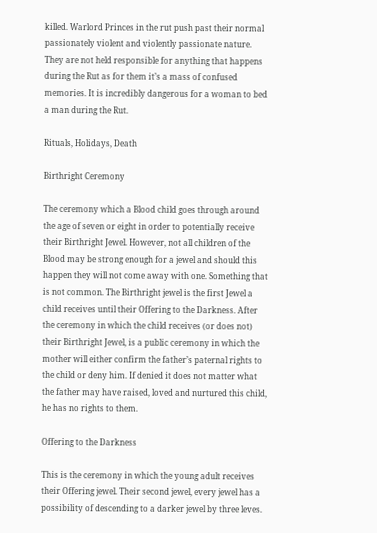killed. Warlord Princes in the rut push past their normal passionately violent and violently passionate nature. They are not held responsible for anything that happens during the Rut as for them it’s a mass of confused memories. It is incredibly dangerous for a woman to bed a man during the Rut.

Rituals, Holidays, Death

Birthright Ceremony

The ceremony which a Blood child goes through around the age of seven or eight in order to potentially receive their Birthright Jewel. However, not all children of the Blood may be strong enough for a jewel and should this happen they will not come away with one. Something that is not common. The Birthright jewel is the first Jewel a child receives until their Offering to the Darkness. After the ceremony in which the child receives (or does not) their Birthright Jewel, is a public ceremony in which the mother will either confirm the father’s paternal rights to the child or deny him. If denied it does not matter what the father may have raised, loved and nurtured this child, he has no rights to them.

Offering to the Darkness

This is the ceremony in which the young adult receives their Offering jewel. Their second jewel, every jewel has a possibility of descending to a darker jewel by three leves.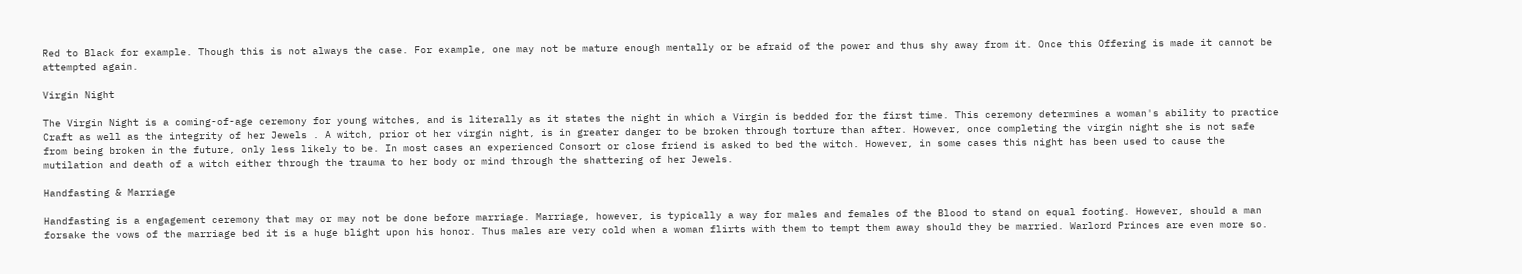Red to Black for example. Though this is not always the case. For example, one may not be mature enough mentally or be afraid of the power and thus shy away from it. Once this Offering is made it cannot be attempted again.

Virgin Night

The Virgin Night is a coming-of-age ceremony for young witches, and is literally as it states the night in which a Virgin is bedded for the first time. This ceremony determines a woman's ability to practice Craft as well as the integrity of her Jewels . A witch, prior ot her virgin night, is in greater danger to be broken through torture than after. However, once completing the virgin night she is not safe from being broken in the future, only less likely to be. In most cases an experienced Consort or close friend is asked to bed the witch. However, in some cases this night has been used to cause the mutilation and death of a witch either through the trauma to her body or mind through the shattering of her Jewels.

Handfasting & Marriage

Handfasting is a engagement ceremony that may or may not be done before marriage. Marriage, however, is typically a way for males and females of the Blood to stand on equal footing. However, should a man forsake the vows of the marriage bed it is a huge blight upon his honor. Thus males are very cold when a woman flirts with them to tempt them away should they be married. Warlord Princes are even more so.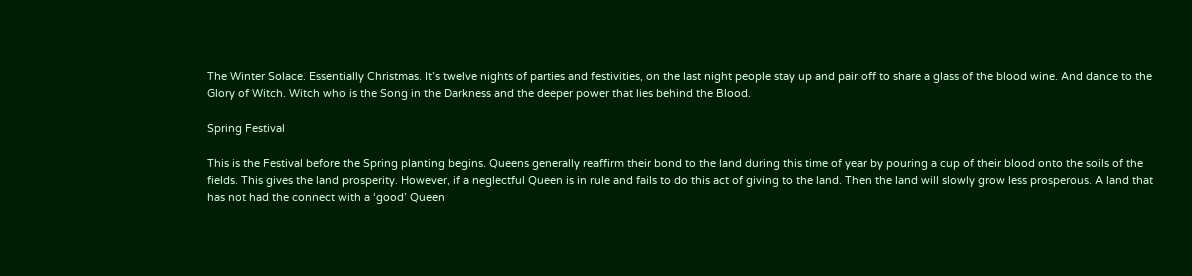The Winter Solace. Essentially Christmas. It’s twelve nights of parties and festivities, on the last night people stay up and pair off to share a glass of the blood wine. And dance to the Glory of Witch. Witch who is the Song in the Darkness and the deeper power that lies behind the Blood.

Spring Festival

This is the Festival before the Spring planting begins. Queens generally reaffirm their bond to the land during this time of year by pouring a cup of their blood onto the soils of the fields. This gives the land prosperity. However, if a neglectful Queen is in rule and fails to do this act of giving to the land. Then the land will slowly grow less prosperous. A land that has not had the connect with a ‘good’ Queen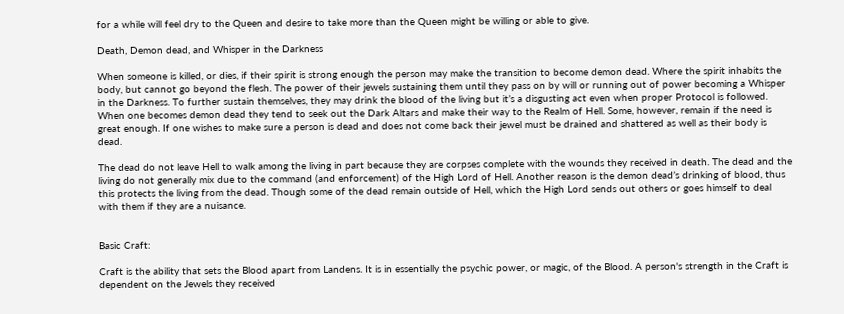for a while will feel dry to the Queen and desire to take more than the Queen might be willing or able to give.

Death, Demon dead, and Whisper in the Darkness

When someone is killed, or dies, if their spirit is strong enough the person may make the transition to become demon dead. Where the spirit inhabits the body, but cannot go beyond the flesh. The power of their jewels sustaining them until they pass on by will or running out of power becoming a Whisper in the Darkness. To further sustain themselves, they may drink the blood of the living but it’s a disgusting act even when proper Protocol is followed. When one becomes demon dead they tend to seek out the Dark Altars and make their way to the Realm of Hell. Some, however, remain if the need is great enough. If one wishes to make sure a person is dead and does not come back their jewel must be drained and shattered as well as their body is dead.

The dead do not leave Hell to walk among the living in part because they are corpses complete with the wounds they received in death. The dead and the living do not generally mix due to the command (and enforcement) of the High Lord of Hell. Another reason is the demon dead’s drinking of blood, thus this protects the living from the dead. Though some of the dead remain outside of Hell, which the High Lord sends out others or goes himself to deal with them if they are a nuisance.


Basic Craft:

Craft is the ability that sets the Blood apart from Landens. It is in essentially the psychic power, or magic, of the Blood. A person's strength in the Craft is dependent on the Jewels they received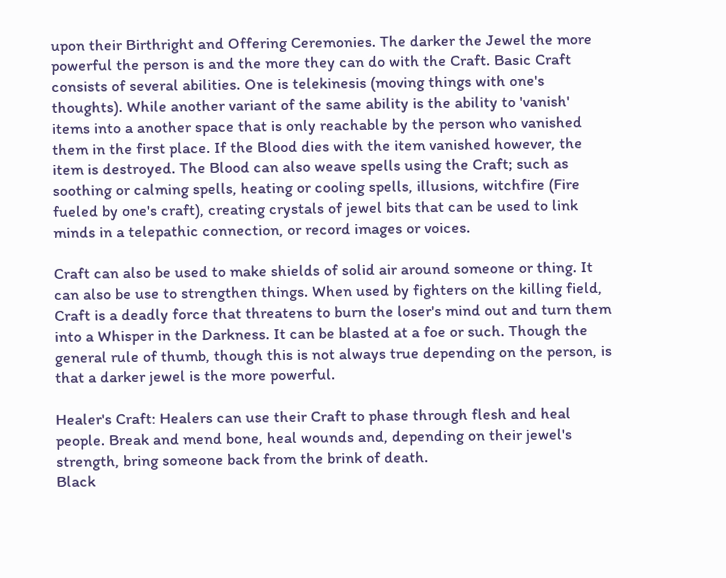upon their Birthright and Offering Ceremonies. The darker the Jewel the more powerful the person is and the more they can do with the Craft. Basic Craft consists of several abilities. One is telekinesis (moving things with one's thoughts). While another variant of the same ability is the ability to 'vanish' items into a another space that is only reachable by the person who vanished them in the first place. If the Blood dies with the item vanished however, the item is destroyed. The Blood can also weave spells using the Craft; such as soothing or calming spells, heating or cooling spells, illusions, witchfire (Fire fueled by one's craft), creating crystals of jewel bits that can be used to link minds in a telepathic connection, or record images or voices.

Craft can also be used to make shields of solid air around someone or thing. It can also be use to strengthen things. When used by fighters on the killing field, Craft is a deadly force that threatens to burn the loser's mind out and turn them into a Whisper in the Darkness. It can be blasted at a foe or such. Though the general rule of thumb, though this is not always true depending on the person, is that a darker jewel is the more powerful.

Healer's Craft: Healers can use their Craft to phase through flesh and heal people. Break and mend bone, heal wounds and, depending on their jewel's strength, bring someone back from the brink of death.
Black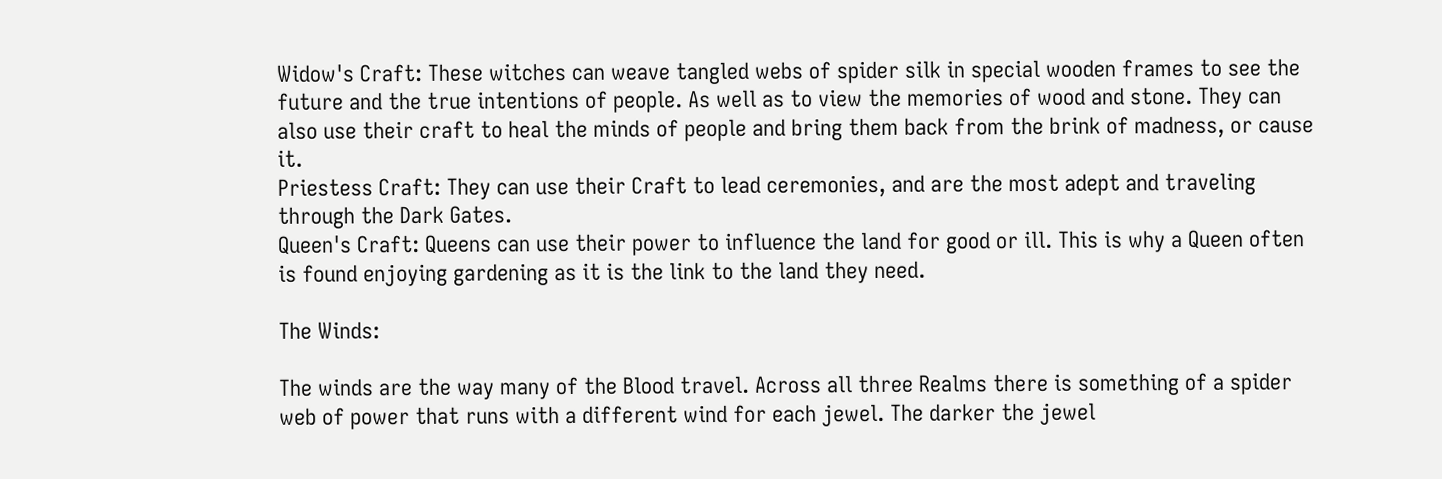Widow's Craft: These witches can weave tangled webs of spider silk in special wooden frames to see the future and the true intentions of people. As well as to view the memories of wood and stone. They can also use their craft to heal the minds of people and bring them back from the brink of madness, or cause it.
Priestess Craft: They can use their Craft to lead ceremonies, and are the most adept and traveling through the Dark Gates.
Queen's Craft: Queens can use their power to influence the land for good or ill. This is why a Queen often is found enjoying gardening as it is the link to the land they need.

The Winds:

The winds are the way many of the Blood travel. Across all three Realms there is something of a spider web of power that runs with a different wind for each jewel. The darker the jewel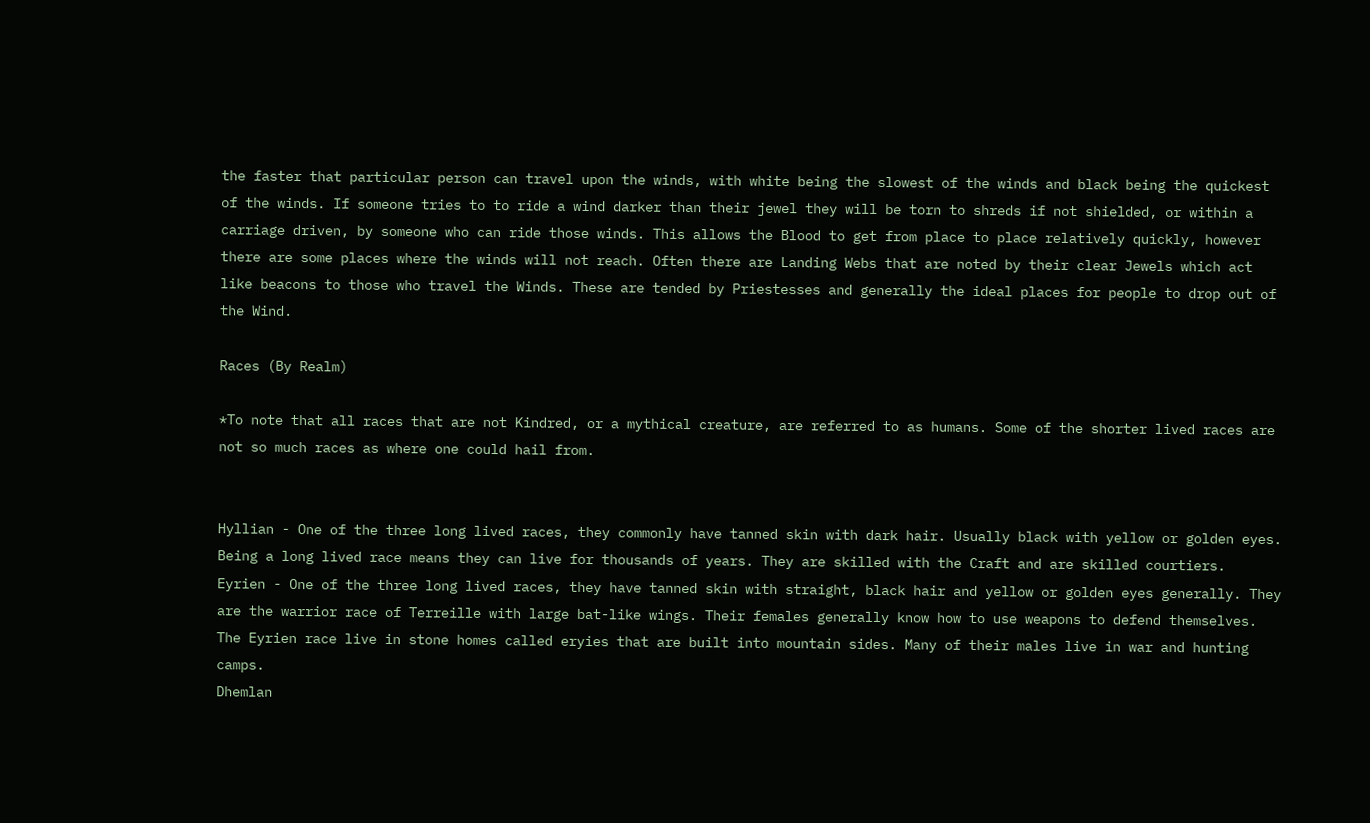the faster that particular person can travel upon the winds, with white being the slowest of the winds and black being the quickest of the winds. If someone tries to to ride a wind darker than their jewel they will be torn to shreds if not shielded, or within a carriage driven, by someone who can ride those winds. This allows the Blood to get from place to place relatively quickly, however there are some places where the winds will not reach. Often there are Landing Webs that are noted by their clear Jewels which act like beacons to those who travel the Winds. These are tended by Priestesses and generally the ideal places for people to drop out of the Wind.

Races (By Realm)

*To note that all races that are not Kindred, or a mythical creature, are referred to as humans. Some of the shorter lived races are not so much races as where one could hail from.


Hyllian - One of the three long lived races, they commonly have tanned skin with dark hair. Usually black with yellow or golden eyes. Being a long lived race means they can live for thousands of years. They are skilled with the Craft and are skilled courtiers.
Eyrien - One of the three long lived races, they have tanned skin with straight, black hair and yellow or golden eyes generally. They are the warrior race of Terreille with large bat-like wings. Their females generally know how to use weapons to defend themselves. The Eyrien race live in stone homes called eryies that are built into mountain sides. Many of their males live in war and hunting camps.
Dhemlan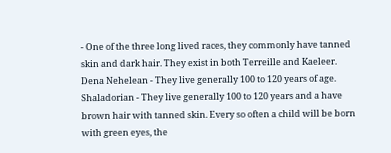- One of the three long lived races, they commonly have tanned skin and dark hair. They exist in both Terreille and Kaeleer.
Dena Nehelean - They live generally 100 to 120 years of age.
Shaladorian - They live generally 100 to 120 years and a have brown hair with tanned skin. Every so often a child will be born with green eyes, the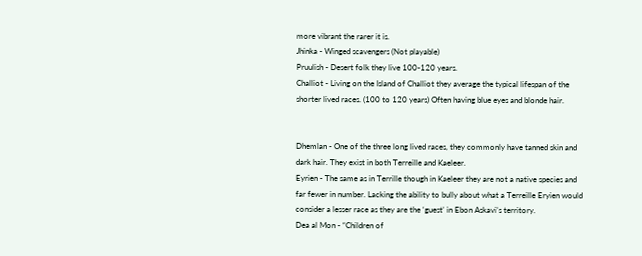more vibrant the rarer it is.
Jhinka - Winged scavengers (Not playable)
Pruulish - Desert folk they live 100-120 years.
Challiot - Living on the Island of Challiot they average the typical lifespan of the shorter lived races. (100 to 120 years) Often having blue eyes and blonde hair.


Dhemlan - One of the three long lived races, they commonly have tanned skin and dark hair. They exist in both Terreille and Kaeleer.
Eyrien - The same as in Terrille though in Kaeleer they are not a native species and far fewer in number. Lacking the ability to bully about what a Terreille Eryien would consider a lesser race as they are the ‘guest’ in Ebon Askavi’s territory.
Dea al Mon - “Children of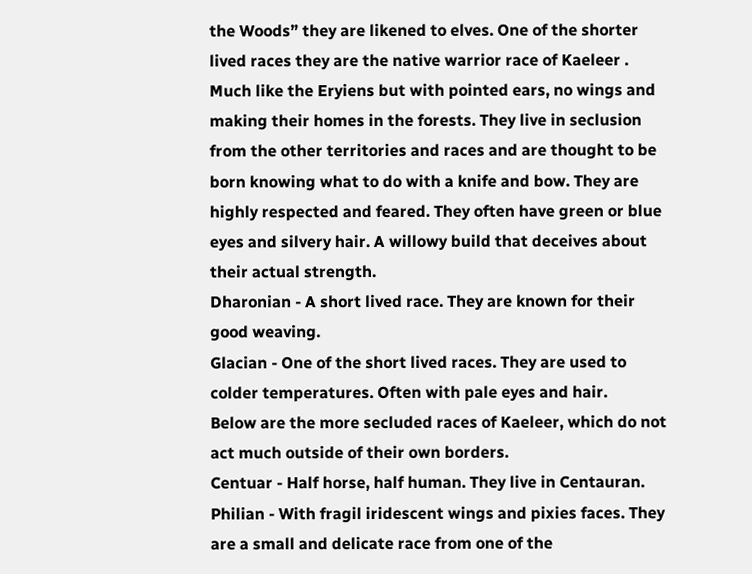the Woods” they are likened to elves. One of the shorter lived races they are the native warrior race of Kaeleer . Much like the Eryiens but with pointed ears, no wings and making their homes in the forests. They live in seclusion from the other territories and races and are thought to be born knowing what to do with a knife and bow. They are highly respected and feared. They often have green or blue eyes and silvery hair. A willowy build that deceives about their actual strength.
Dharonian - A short lived race. They are known for their good weaving.
Glacian - One of the short lived races. They are used to colder temperatures. Often with pale eyes and hair.
Below are the more secluded races of Kaeleer, which do not act much outside of their own borders.
Centuar - Half horse, half human. They live in Centauran.
Philian - With fragil iridescent wings and pixies faces. They are a small and delicate race from one of the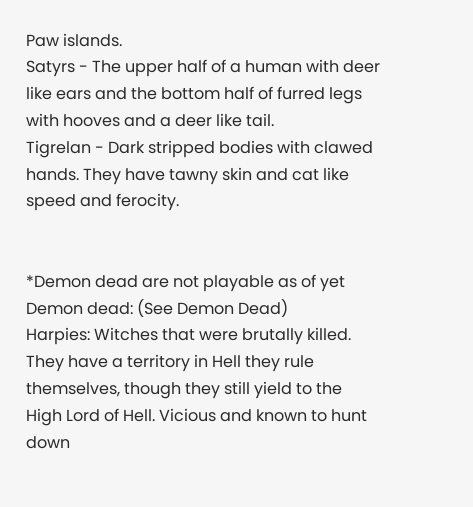Paw islands.
Satyrs - The upper half of a human with deer like ears and the bottom half of furred legs with hooves and a deer like tail.
Tigrelan - Dark stripped bodies with clawed hands. They have tawny skin and cat like speed and ferocity.


*Demon dead are not playable as of yet
Demon dead: (See Demon Dead)
Harpies: Witches that were brutally killed. They have a territory in Hell they rule themselves, though they still yield to the High Lord of Hell. Vicious and known to hunt down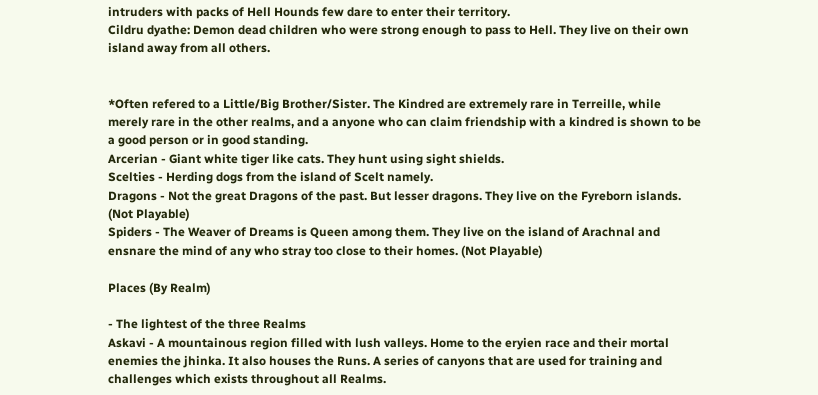intruders with packs of Hell Hounds few dare to enter their territory.
Cildru dyathe: Demon dead children who were strong enough to pass to Hell. They live on their own island away from all others.


*Often refered to a Little/Big Brother/Sister. The Kindred are extremely rare in Terreille, while merely rare in the other realms, and a anyone who can claim friendship with a kindred is shown to be a good person or in good standing.
Arcerian - Giant white tiger like cats. They hunt using sight shields.
Scelties - Herding dogs from the island of Scelt namely.
Dragons - Not the great Dragons of the past. But lesser dragons. They live on the Fyreborn islands. (Not Playable)
Spiders - The Weaver of Dreams is Queen among them. They live on the island of Arachnal and ensnare the mind of any who stray too close to their homes. (Not Playable)

Places (By Realm)

- The lightest of the three Realms
Askavi - A mountainous region filled with lush valleys. Home to the eryien race and their mortal enemies the jhinka. It also houses the Runs. A series of canyons that are used for training and challenges which exists throughout all Realms.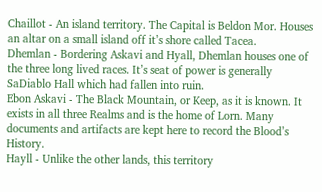Chaillot - An island territory. The Capital is Beldon Mor. Houses an altar on a small island off it’s shore called Tacea.
Dhemlan - Bordering Askavi and Hyall, Dhemlan houses one of the three long lived races. It’s seat of power is generally SaDiablo Hall which had fallen into ruin.
Ebon Askavi - The Black Mountain, or Keep, as it is known. It exists in all three Realms and is the home of Lorn. Many documents and artifacts are kept here to record the Blood’s History.
Hayll - Unlike the other lands, this territory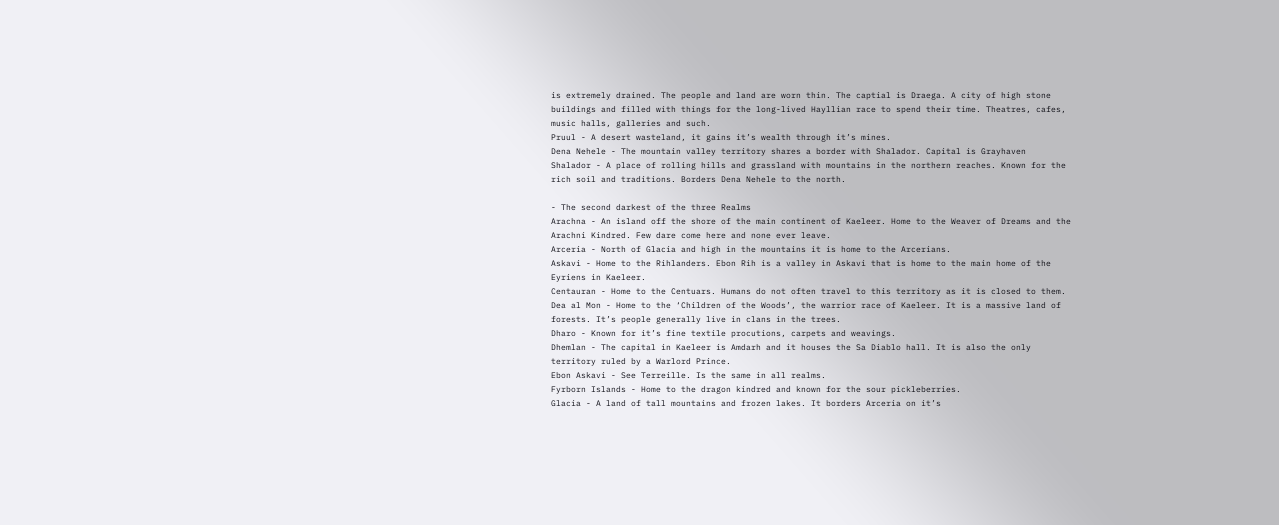is extremely drained. The people and land are worn thin. The captial is Draega. A city of high stone buildings and filled with things for the long-lived Hayllian race to spend their time. Theatres, cafes, music halls, galleries and such.
Pruul - A desert wasteland, it gains it’s wealth through it’s mines.
Dena Nehele - The mountain valley territory shares a border with Shalador. Capital is Grayhaven
Shalador - A place of rolling hills and grassland with mountains in the northern reaches. Known for the rich soil and traditions. Borders Dena Nehele to the north.

- The second darkest of the three Realms
Arachna - An island off the shore of the main continent of Kaeleer. Home to the Weaver of Dreams and the Arachni Kindred. Few dare come here and none ever leave.
Arceria - North of Glacia and high in the mountains it is home to the Arcerians.
Askavi - Home to the Rihlanders. Ebon Rih is a valley in Askavi that is home to the main home of the Eyriens in Kaeleer.
Centauran - Home to the Centuars. Humans do not often travel to this territory as it is closed to them.
Dea al Mon - Home to the ‘Children of the Woods’, the warrior race of Kaeleer. It is a massive land of forests. It’s people generally live in clans in the trees.
Dharo - Known for it’s fine textile procutions, carpets and weavings.
Dhemlan - The capital in Kaeleer is Amdarh and it houses the Sa Diablo hall. It is also the only territory ruled by a Warlord Prince.
Ebon Askavi - See Terreille. Is the same in all realms.
Fyrborn Islands - Home to the dragon kindred and known for the sour pickleberries.
Glacia - A land of tall mountains and frozen lakes. It borders Arceria on it’s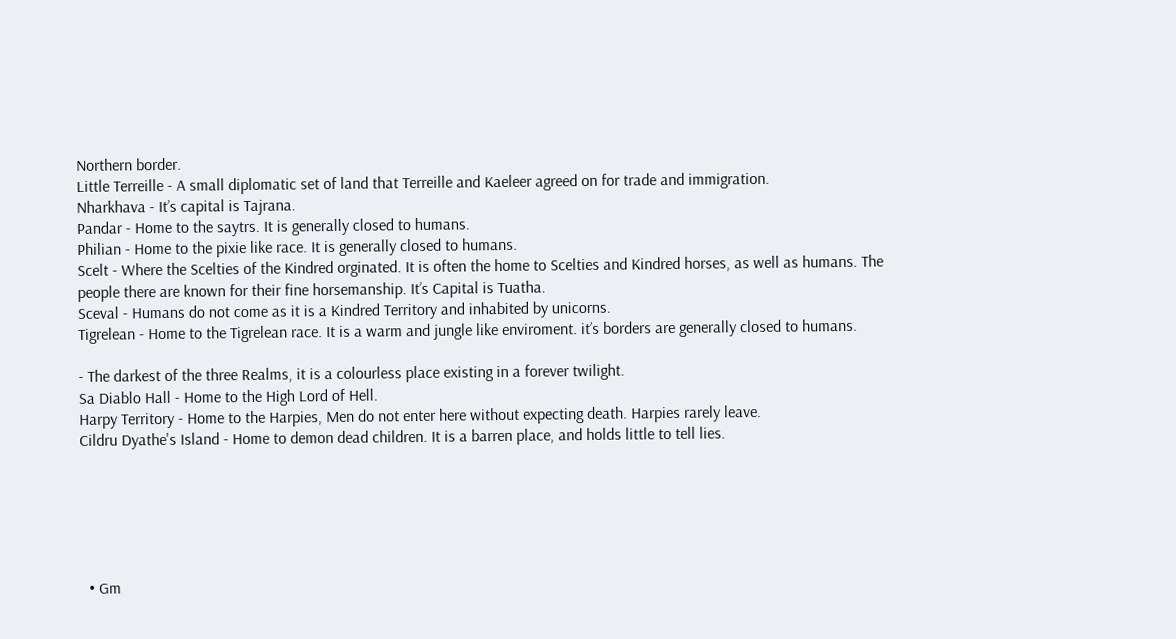Northern border.
Little Terreille - A small diplomatic set of land that Terreille and Kaeleer agreed on for trade and immigration.
Nharkhava - It’s capital is Tajrana.
Pandar - Home to the saytrs. It is generally closed to humans.
Philian - Home to the pixie like race. It is generally closed to humans.
Scelt - Where the Scelties of the Kindred orginated. It is often the home to Scelties and Kindred horses, as well as humans. The people there are known for their fine horsemanship. It’s Capital is Tuatha.
Sceval - Humans do not come as it is a Kindred Territory and inhabited by unicorns.
Tigrelean - Home to the Tigrelean race. It is a warm and jungle like enviroment. it’s borders are generally closed to humans.

- The darkest of the three Realms, it is a colourless place existing in a forever twilight.
Sa Diablo Hall - Home to the High Lord of Hell.
Harpy Territory - Home to the Harpies, Men do not enter here without expecting death. Harpies rarely leave.
Cildru Dyathe's Island - Home to demon dead children. It is a barren place, and holds little to tell lies.






  • Gm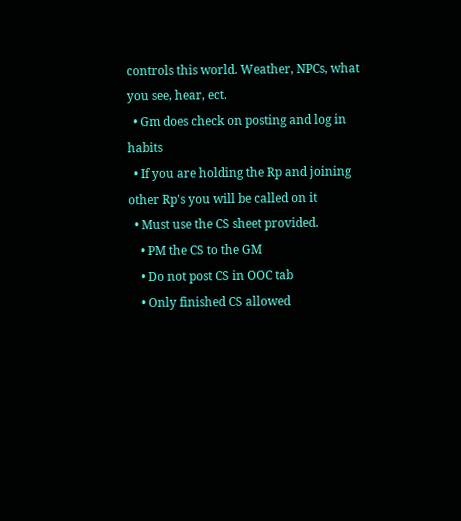controls this world. Weather, NPCs, what you see, hear, ect.
  • Gm does check on posting and log in habits
  • If you are holding the Rp and joining other Rp's you will be called on it
  • Must use the CS sheet provided.
    • PM the CS to the GM
    • Do not post CS in OOC tab
    • Only finished CS allowed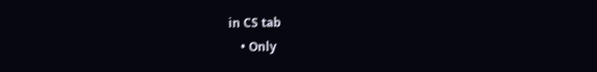in CS tab
    • Only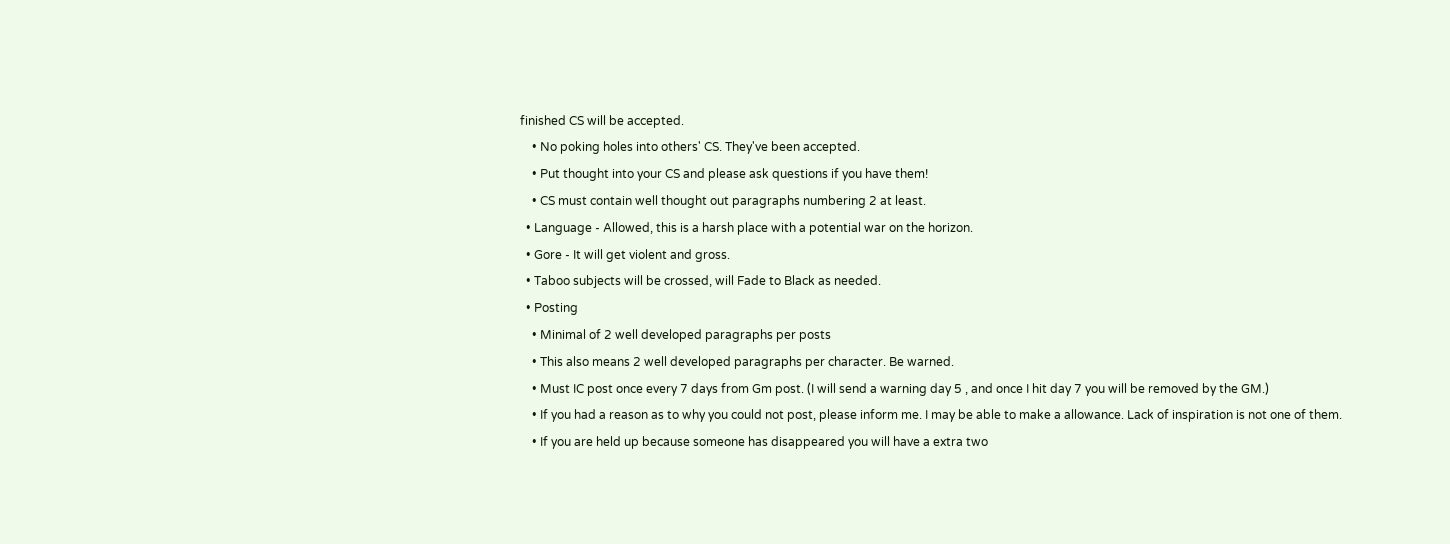finished CS will be accepted.
    • No poking holes into others' CS. They've been accepted.
    • Put thought into your CS and please ask questions if you have them!
    • CS must contain well thought out paragraphs numbering 2 at least.
  • Language - Allowed, this is a harsh place with a potential war on the horizon.
  • Gore - It will get violent and gross.
  • Taboo subjects will be crossed, will Fade to Black as needed.
  • Posting
    • Minimal of 2 well developed paragraphs per posts
    • This also means 2 well developed paragraphs per character. Be warned.
    • Must IC post once every 7 days from Gm post. (I will send a warning day 5 , and once I hit day 7 you will be removed by the GM.)
    • If you had a reason as to why you could not post, please inform me. I may be able to make a allowance. Lack of inspiration is not one of them.
    • If you are held up because someone has disappeared you will have a extra two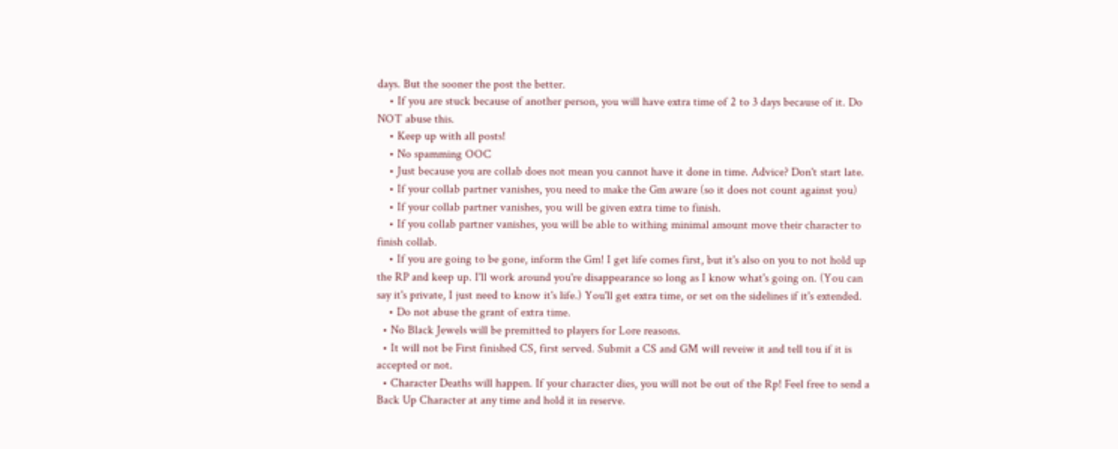days. But the sooner the post the better.
    • If you are stuck because of another person, you will have extra time of 2 to 3 days because of it. Do NOT abuse this.
    • Keep up with all posts!
    • No spamming OOC
    • Just because you are collab does not mean you cannot have it done in time. Advice? Don't start late.
    • If your collab partner vanishes, you need to make the Gm aware (so it does not count against you)
    • If your collab partner vanishes, you will be given extra time to finish.
    • If you collab partner vanishes, you will be able to withing minimal amount move their character to finish collab.
    • If you are going to be gone, inform the Gm! I get life comes first, but it's also on you to not hold up the RP and keep up. I'll work around you're disappearance so long as I know what's going on. (You can say it's private, I just need to know it's life.) You'll get extra time, or set on the sidelines if it's extended.
    • Do not abuse the grant of extra time.
  • No Black Jewels will be premitted to players for Lore reasons.
  • It will not be First finished CS, first served. Submit a CS and GM will reveiw it and tell tou if it is accepted or not.
  • Character Deaths will happen. If your character dies, you will not be out of the Rp! Feel free to send a Back Up Character at any time and hold it in reserve.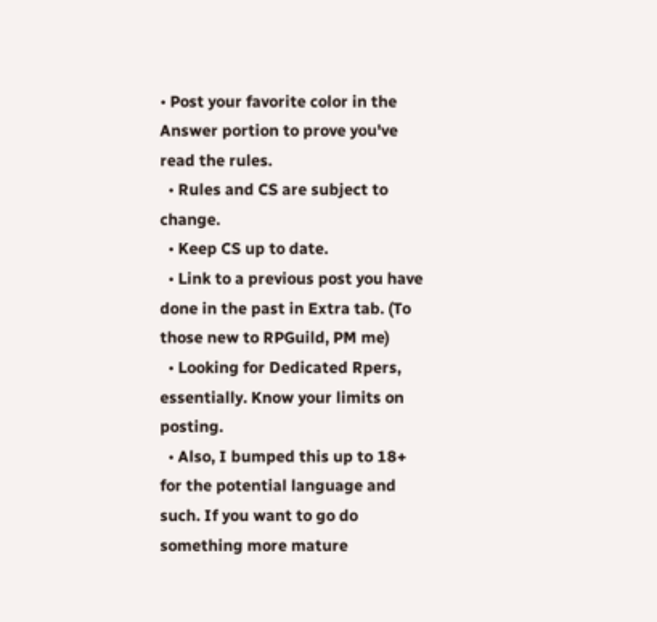• Post your favorite color in the Answer portion to prove you've read the rules.
  • Rules and CS are subject to change.
  • Keep CS up to date.
  • Link to a previous post you have done in the past in Extra tab. (To those new to RPGuild, PM me)
  • Looking for Dedicated Rpers, essentially. Know your limits on posting.
  • Also, I bumped this up to 18+ for the potential language and such. If you want to go do something more mature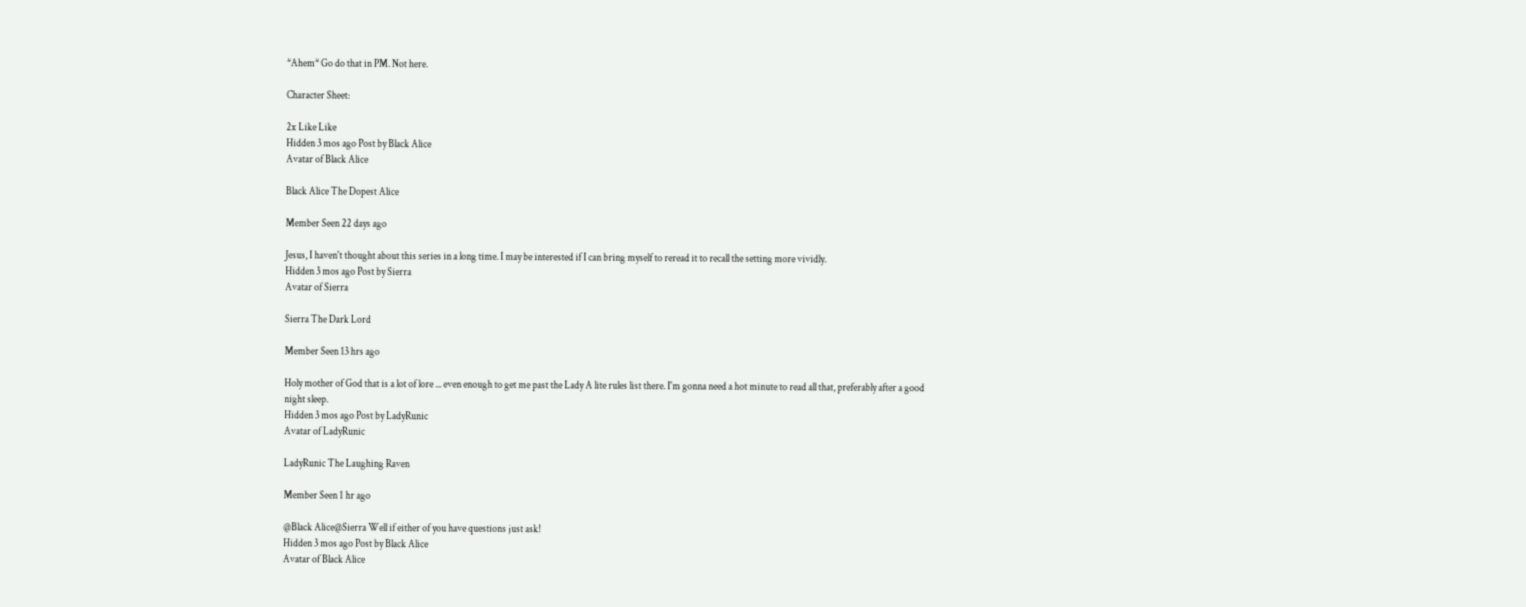*Ahem* Go do that in PM. Not here.

Character Sheet:

2x Like Like
Hidden 3 mos ago Post by Black Alice
Avatar of Black Alice

Black Alice The Dopest Alice

Member Seen 22 days ago

Jesus, I haven't thought about this series in a long time. I may be interested if I can bring myself to reread it to recall the setting more vividly.
Hidden 3 mos ago Post by Sierra
Avatar of Sierra

Sierra The Dark Lord

Member Seen 13 hrs ago

Holy mother of God that is a lot of lore ... even enough to get me past the Lady A lite rules list there. I'm gonna need a hot minute to read all that, preferably after a good night sleep.
Hidden 3 mos ago Post by LadyRunic
Avatar of LadyRunic

LadyRunic The Laughing Raven

Member Seen 1 hr ago

@Black Alice@Sierra Well if either of you have questions just ask!
Hidden 3 mos ago Post by Black Alice
Avatar of Black Alice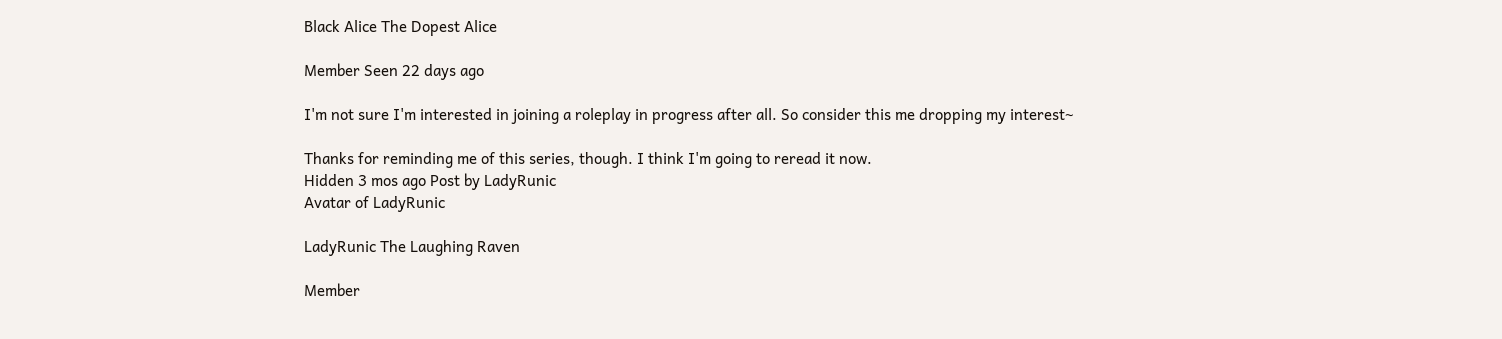Black Alice The Dopest Alice

Member Seen 22 days ago

I'm not sure I'm interested in joining a roleplay in progress after all. So consider this me dropping my interest~

Thanks for reminding me of this series, though. I think I'm going to reread it now.
Hidden 3 mos ago Post by LadyRunic
Avatar of LadyRunic

LadyRunic The Laughing Raven

Member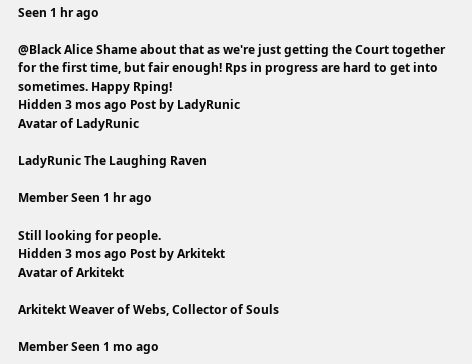Seen 1 hr ago

@Black Alice Shame about that as we're just getting the Court together for the first time, but fair enough! Rps in progress are hard to get into sometimes. Happy Rping!
Hidden 3 mos ago Post by LadyRunic
Avatar of LadyRunic

LadyRunic The Laughing Raven

Member Seen 1 hr ago

Still looking for people.
Hidden 3 mos ago Post by Arkitekt
Avatar of Arkitekt

Arkitekt Weaver of Webs, Collector of Souls

Member Seen 1 mo ago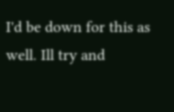I'd be down for this as well. Ill try and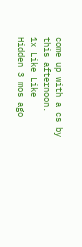come up with a cs by this afternoon.
1x Like Like
Hidden 3 mos ago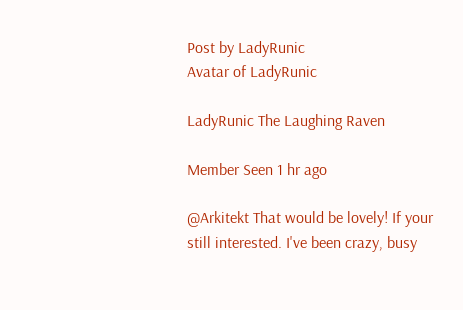Post by LadyRunic
Avatar of LadyRunic

LadyRunic The Laughing Raven

Member Seen 1 hr ago

@Arkitekt That would be lovely! If your still interested. I've been crazy, busy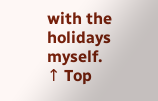with the holidays myself.
↑ Top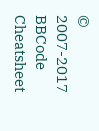© 2007-2017
BBCode Cheatsheet